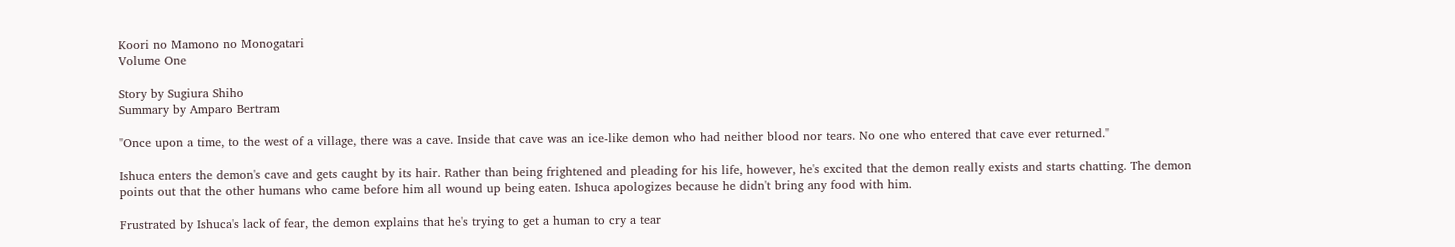Koori no Mamono no Monogatari
Volume One

Story by Sugiura Shiho
Summary by Amparo Bertram

"Once upon a time, to the west of a village, there was a cave. Inside that cave was an ice-like demon who had neither blood nor tears. No one who entered that cave ever returned."

Ishuca enters the demon's cave and gets caught by its hair. Rather than being frightened and pleading for his life, however, he's excited that the demon really exists and starts chatting. The demon points out that the other humans who came before him all wound up being eaten. Ishuca apologizes because he didn't bring any food with him.

Frustrated by Ishuca's lack of fear, the demon explains that he's trying to get a human to cry a tear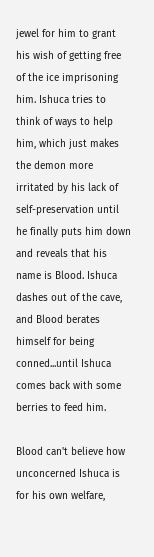jewel for him to grant his wish of getting free of the ice imprisoning him. Ishuca tries to think of ways to help him, which just makes the demon more irritated by his lack of self-preservation until he finally puts him down and reveals that his name is Blood. Ishuca dashes out of the cave, and Blood berates himself for being conned...until Ishuca comes back with some berries to feed him.

Blood can't believe how unconcerned Ishuca is for his own welfare,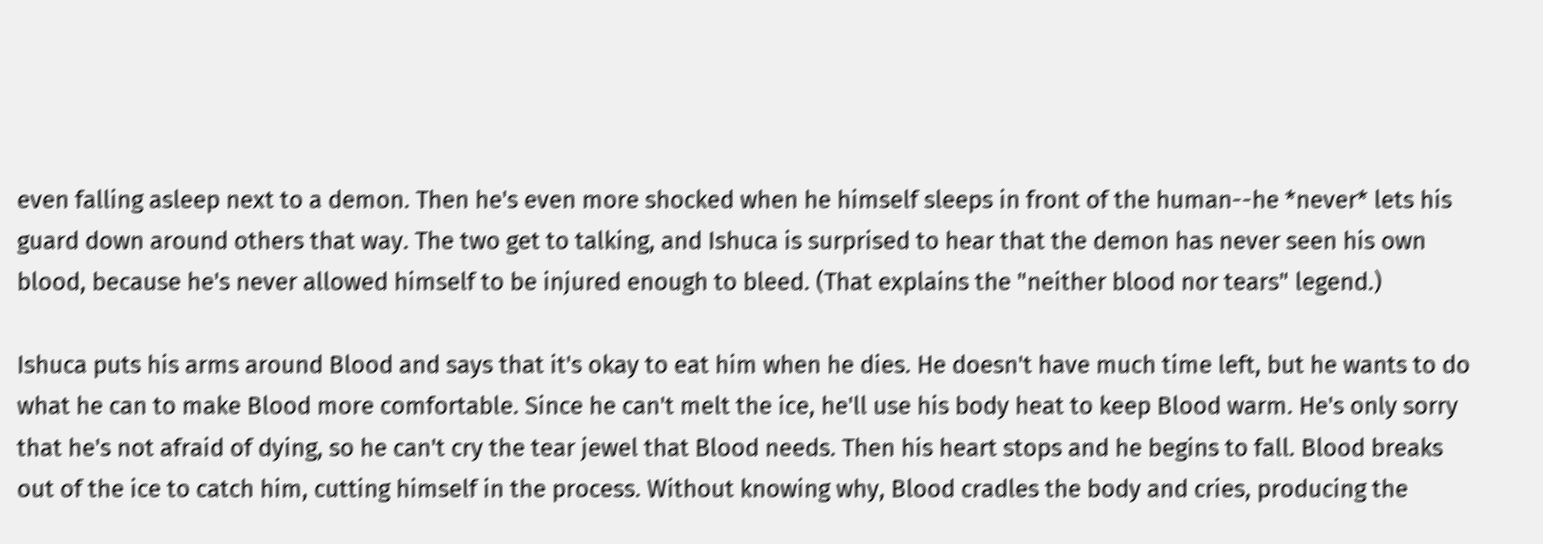even falling asleep next to a demon. Then he's even more shocked when he himself sleeps in front of the human--he *never* lets his guard down around others that way. The two get to talking, and Ishuca is surprised to hear that the demon has never seen his own blood, because he's never allowed himself to be injured enough to bleed. (That explains the "neither blood nor tears" legend.)

Ishuca puts his arms around Blood and says that it's okay to eat him when he dies. He doesn't have much time left, but he wants to do what he can to make Blood more comfortable. Since he can't melt the ice, he'll use his body heat to keep Blood warm. He's only sorry that he's not afraid of dying, so he can't cry the tear jewel that Blood needs. Then his heart stops and he begins to fall. Blood breaks out of the ice to catch him, cutting himself in the process. Without knowing why, Blood cradles the body and cries, producing the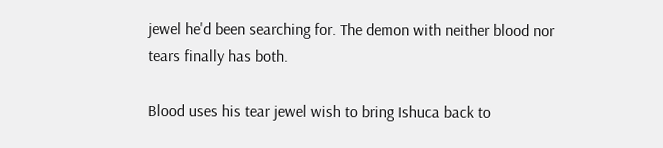jewel he'd been searching for. The demon with neither blood nor tears finally has both.

Blood uses his tear jewel wish to bring Ishuca back to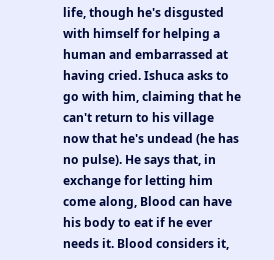life, though he's disgusted with himself for helping a human and embarrassed at having cried. Ishuca asks to go with him, claiming that he can't return to his village now that he's undead (he has no pulse). He says that, in exchange for letting him come along, Blood can have his body to eat if he ever needs it. Blood considers it,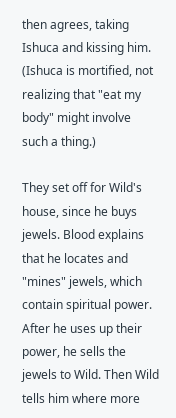then agrees, taking Ishuca and kissing him. (Ishuca is mortified, not realizing that "eat my body" might involve such a thing.)

They set off for Wild's house, since he buys jewels. Blood explains that he locates and "mines" jewels, which contain spiritual power. After he uses up their power, he sells the jewels to Wild. Then Wild tells him where more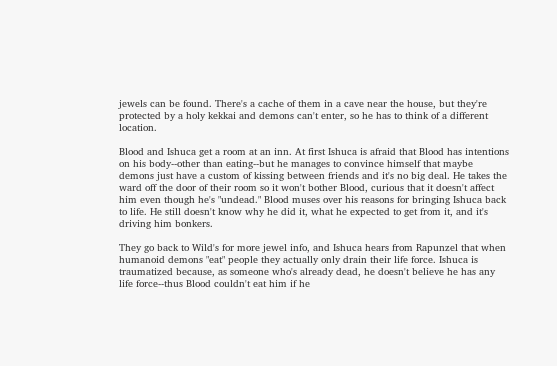jewels can be found. There's a cache of them in a cave near the house, but they're protected by a holy kekkai and demons can't enter, so he has to think of a different location.

Blood and Ishuca get a room at an inn. At first Ishuca is afraid that Blood has intentions on his body--other than eating--but he manages to convince himself that maybe demons just have a custom of kissing between friends and it's no big deal. He takes the ward off the door of their room so it won't bother Blood, curious that it doesn't affect him even though he's "undead." Blood muses over his reasons for bringing Ishuca back to life. He still doesn't know why he did it, what he expected to get from it, and it's driving him bonkers.

They go back to Wild's for more jewel info, and Ishuca hears from Rapunzel that when humanoid demons "eat" people they actually only drain their life force. Ishuca is traumatized because, as someone who's already dead, he doesn't believe he has any life force--thus Blood couldn't eat him if he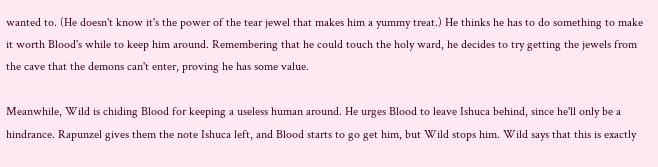wanted to. (He doesn't know it's the power of the tear jewel that makes him a yummy treat.) He thinks he has to do something to make it worth Blood's while to keep him around. Remembering that he could touch the holy ward, he decides to try getting the jewels from the cave that the demons can't enter, proving he has some value.

Meanwhile, Wild is chiding Blood for keeping a useless human around. He urges Blood to leave Ishuca behind, since he'll only be a hindrance. Rapunzel gives them the note Ishuca left, and Blood starts to go get him, but Wild stops him. Wild says that this is exactly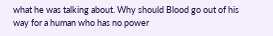what he was talking about. Why should Blood go out of his way for a human who has no power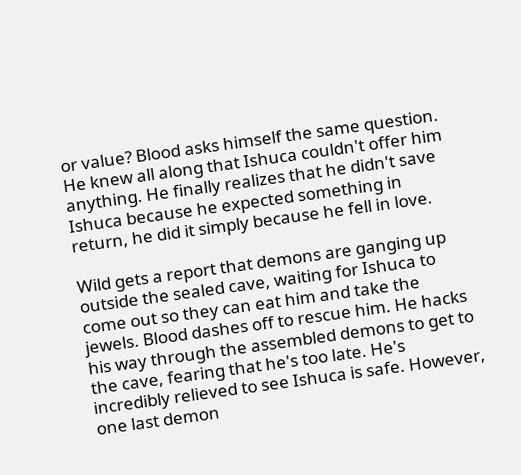or value? Blood asks himself the same question. He knew all along that Ishuca couldn't offer him anything. He finally realizes that he didn't save Ishuca because he expected something in return, he did it simply because he fell in love.

Wild gets a report that demons are ganging up outside the sealed cave, waiting for Ishuca to come out so they can eat him and take the jewels. Blood dashes off to rescue him. He hacks his way through the assembled demons to get to the cave, fearing that he's too late. He's incredibly relieved to see Ishuca is safe. However, one last demon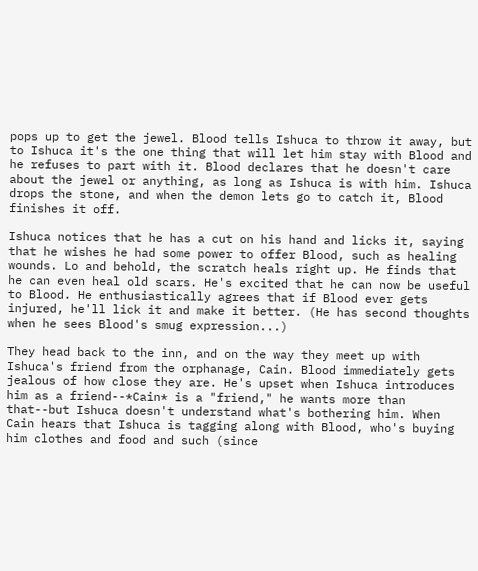pops up to get the jewel. Blood tells Ishuca to throw it away, but to Ishuca it's the one thing that will let him stay with Blood and he refuses to part with it. Blood declares that he doesn't care about the jewel or anything, as long as Ishuca is with him. Ishuca drops the stone, and when the demon lets go to catch it, Blood finishes it off.

Ishuca notices that he has a cut on his hand and licks it, saying that he wishes he had some power to offer Blood, such as healing wounds. Lo and behold, the scratch heals right up. He finds that he can even heal old scars. He's excited that he can now be useful to Blood. He enthusiastically agrees that if Blood ever gets injured, he'll lick it and make it better. (He has second thoughts when he sees Blood's smug expression...)

They head back to the inn, and on the way they meet up with Ishuca's friend from the orphanage, Cain. Blood immediately gets jealous of how close they are. He's upset when Ishuca introduces him as a friend--*Cain* is a "friend," he wants more than that--but Ishuca doesn't understand what's bothering him. When Cain hears that Ishuca is tagging along with Blood, who's buying him clothes and food and such (since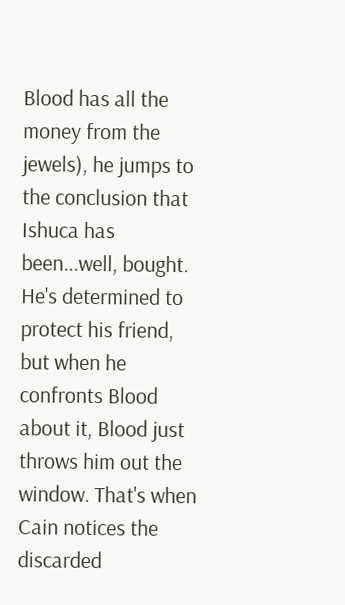Blood has all the money from the jewels), he jumps to the conclusion that Ishuca has been...well, bought. He's determined to protect his friend, but when he confronts Blood about it, Blood just throws him out the window. That's when Cain notices the discarded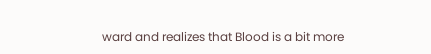ward and realizes that Blood is a bit more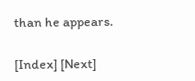than he appears.

[Index] [Next]